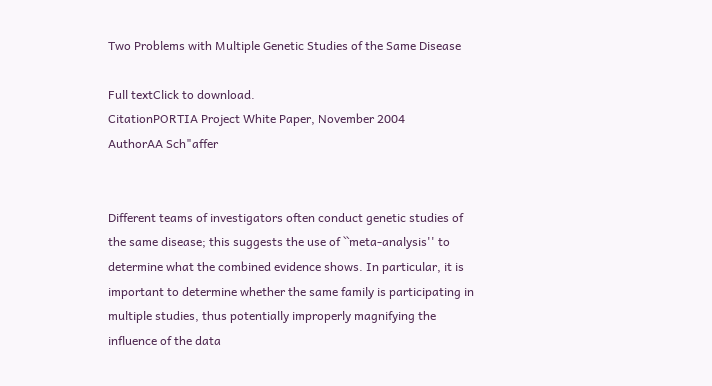Two Problems with Multiple Genetic Studies of the Same Disease

Full textClick to download.
CitationPORTIA Project White Paper, November 2004
AuthorAA Sch"affer


Different teams of investigators often conduct genetic studies of the same disease; this suggests the use of ``meta-analysis'' to determine what the combined evidence shows. In particular, it is important to determine whether the same family is participating in multiple studies, thus potentially improperly magnifying the influence of the data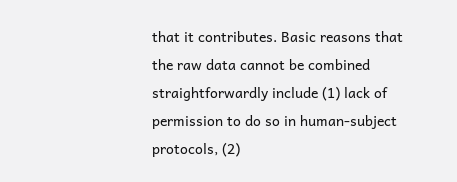that it contributes. Basic reasons that the raw data cannot be combined straightforwardly include (1) lack of permission to do so in human-subject protocols, (2)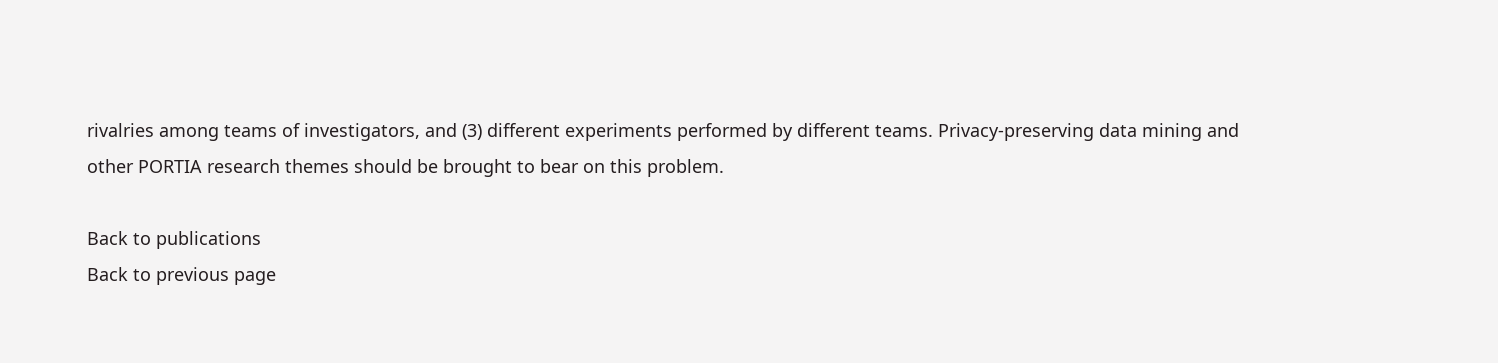rivalries among teams of investigators, and (3) different experiments performed by different teams. Privacy-preserving data mining and other PORTIA research themes should be brought to bear on this problem.

Back to publications
Back to previous page